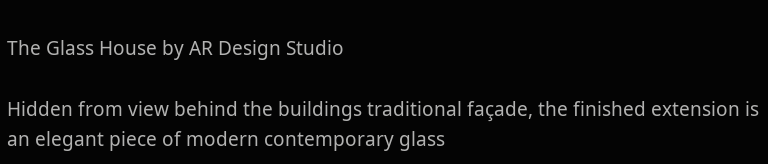The Glass House by AR Design Studio

Hidden from view behind the buildings traditional façade, the finished extension is an elegant piece of modern contemporary glass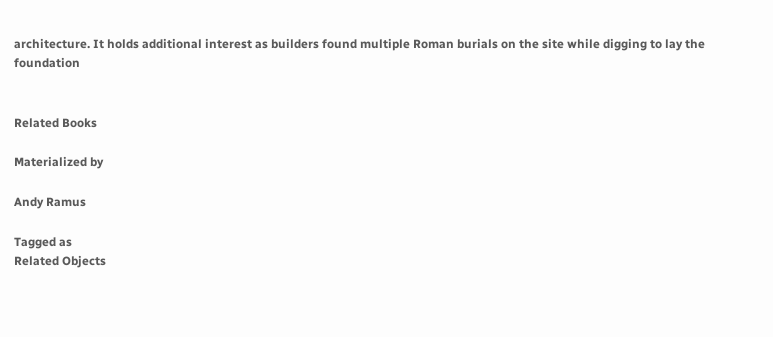architecture. It holds additional interest as builders found multiple Roman burials on the site while digging to lay the foundation


Related Books

Materialized by

Andy Ramus

Tagged as
Related Objects